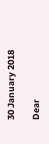30 January 2018

Dear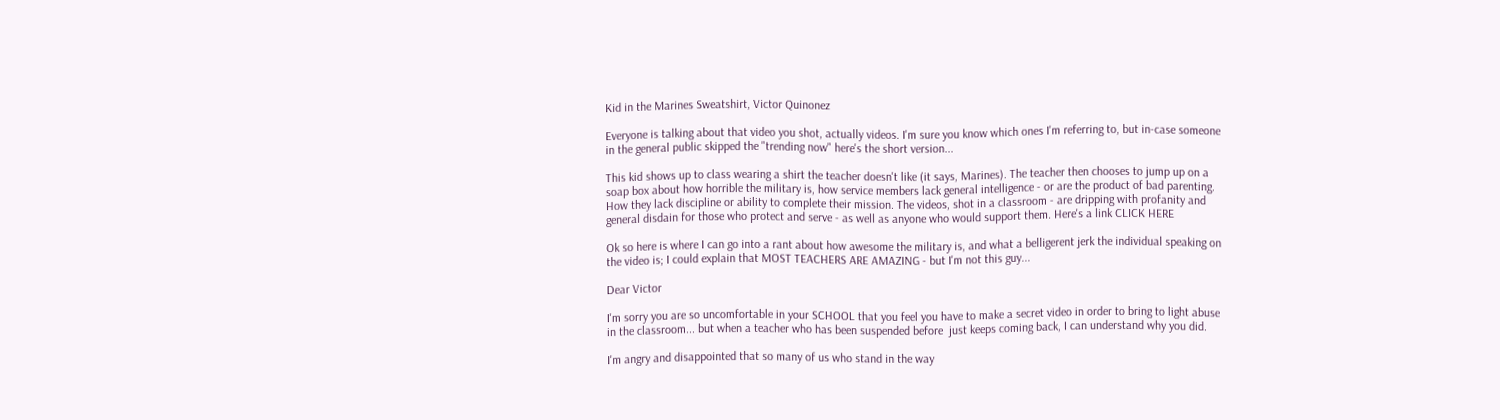Kid in the Marines Sweatshirt, Victor Quinonez

Everyone is talking about that video you shot, actually videos. I'm sure you know which ones I'm referring to, but in-case someone in the general public skipped the "trending now" here's the short version...

This kid shows up to class wearing a shirt the teacher doesn't like (it says, Marines). The teacher then chooses to jump up on a soap box about how horrible the military is, how service members lack general intelligence - or are the product of bad parenting. How they lack discipline or ability to complete their mission. The videos, shot in a classroom - are dripping with profanity and general disdain for those who protect and serve - as well as anyone who would support them. Here's a link CLICK HERE

Ok so here is where I can go into a rant about how awesome the military is, and what a belligerent jerk the individual speaking on the video is; I could explain that MOST TEACHERS ARE AMAZING - but I'm not this guy...

Dear Victor

I'm sorry you are so uncomfortable in your SCHOOL that you feel you have to make a secret video in order to bring to light abuse in the classroom... but when a teacher who has been suspended before  just keeps coming back, I can understand why you did.

I'm angry and disappointed that so many of us who stand in the way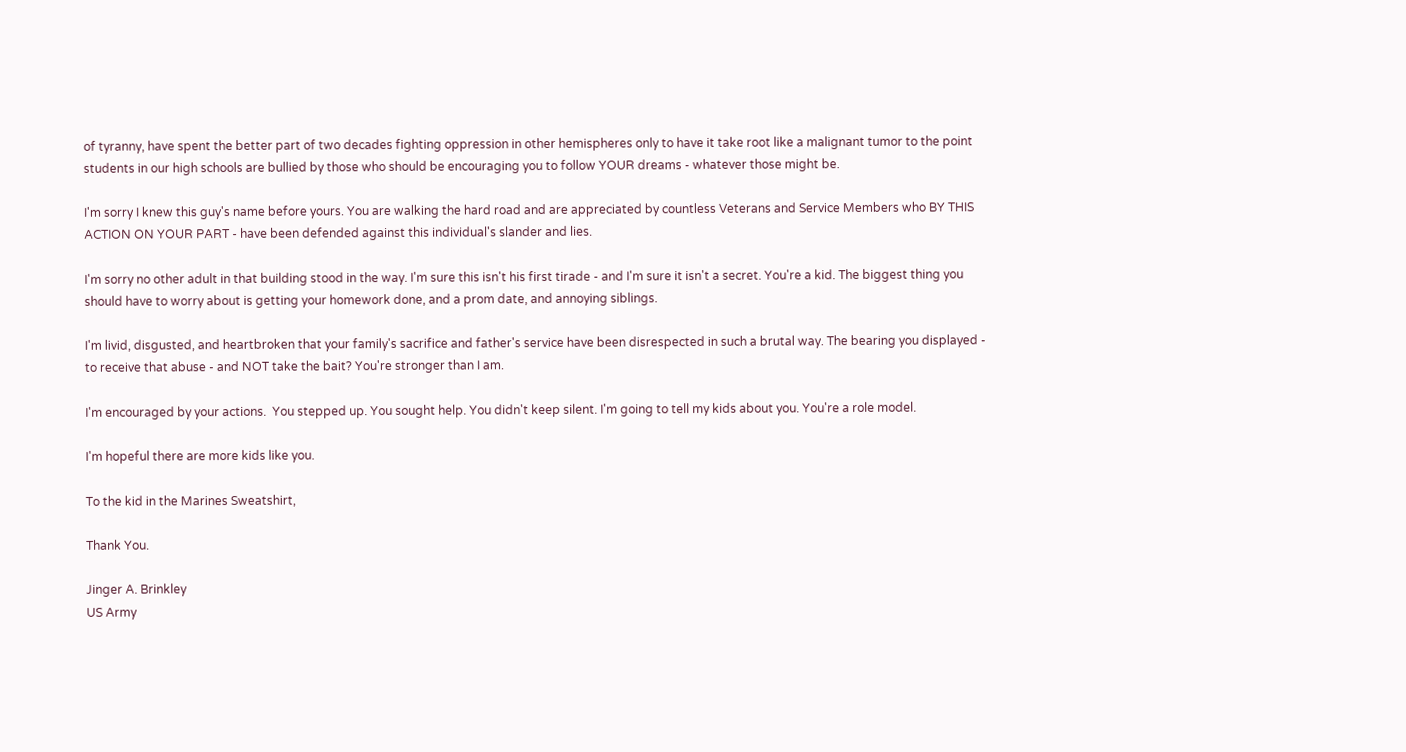of tyranny, have spent the better part of two decades fighting oppression in other hemispheres only to have it take root like a malignant tumor to the point students in our high schools are bullied by those who should be encouraging you to follow YOUR dreams - whatever those might be.

I'm sorry I knew this guy's name before yours. You are walking the hard road and are appreciated by countless Veterans and Service Members who BY THIS ACTION ON YOUR PART - have been defended against this individual's slander and lies.

I'm sorry no other adult in that building stood in the way. I'm sure this isn't his first tirade - and I'm sure it isn't a secret. You're a kid. The biggest thing you should have to worry about is getting your homework done, and a prom date, and annoying siblings.

I'm livid, disgusted, and heartbroken that your family's sacrifice and father's service have been disrespected in such a brutal way. The bearing you displayed - to receive that abuse - and NOT take the bait? You're stronger than I am.

I'm encouraged by your actions.  You stepped up. You sought help. You didn't keep silent. I'm going to tell my kids about you. You're a role model.

I'm hopeful there are more kids like you.

To the kid in the Marines Sweatshirt,

Thank You.

Jinger A. Brinkley
US Army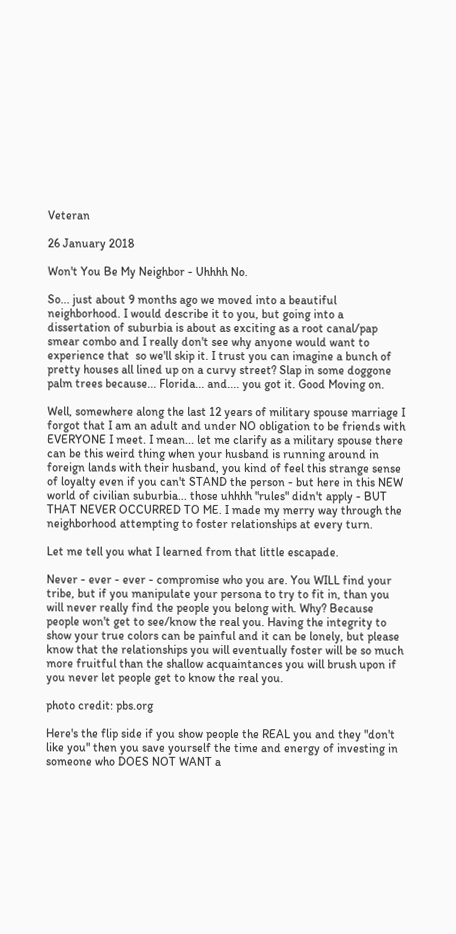Veteran

26 January 2018

Won't You Be My Neighbor - Uhhhh No.

So... just about 9 months ago we moved into a beautiful neighborhood. I would describe it to you, but going into a dissertation of suburbia is about as exciting as a root canal/pap smear combo and I really don't see why anyone would want to experience that  so we'll skip it. I trust you can imagine a bunch of pretty houses all lined up on a curvy street? Slap in some doggone palm trees because... Florida... and.... you got it. Good Moving on.

Well, somewhere along the last 12 years of military spouse marriage I forgot that I am an adult and under NO obligation to be friends with EVERYONE I meet. I mean... let me clarify as a military spouse there can be this weird thing when your husband is running around in foreign lands with their husband, you kind of feel this strange sense of loyalty even if you can't STAND the person - but here in this NEW world of civilian suburbia... those uhhhh "rules" didn't apply - BUT THAT NEVER OCCURRED TO ME. I made my merry way through the neighborhood attempting to foster relationships at every turn.

Let me tell you what I learned from that little escapade.

Never - ever - ever - compromise who you are. You WILL find your tribe, but if you manipulate your persona to try to fit in, than you will never really find the people you belong with. Why? Because people won't get to see/know the real you. Having the integrity to show your true colors can be painful and it can be lonely, but please know that the relationships you will eventually foster will be so much more fruitful than the shallow acquaintances you will brush upon if you never let people get to know the real you.

photo credit: pbs.org

Here's the flip side if you show people the REAL you and they "don't like you" then you save yourself the time and energy of investing in someone who DOES NOT WANT a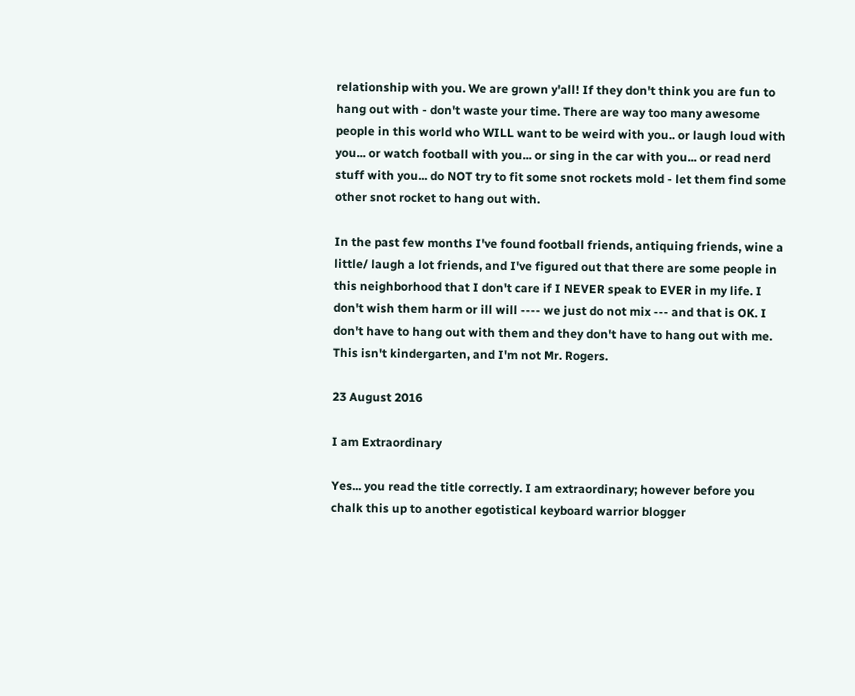relationship with you. We are grown y'all! If they don't think you are fun to hang out with - don't waste your time. There are way too many awesome people in this world who WILL want to be weird with you.. or laugh loud with you... or watch football with you... or sing in the car with you... or read nerd stuff with you... do NOT try to fit some snot rockets mold - let them find some other snot rocket to hang out with.

In the past few months I've found football friends, antiquing friends, wine a little/ laugh a lot friends, and I've figured out that there are some people in this neighborhood that I don't care if I NEVER speak to EVER in my life. I don't wish them harm or ill will ---- we just do not mix --- and that is OK. I don't have to hang out with them and they don't have to hang out with me. This isn't kindergarten, and I'm not Mr. Rogers.

23 August 2016

I am Extraordinary

Yes... you read the title correctly. I am extraordinary; however before you chalk this up to another egotistical keyboard warrior blogger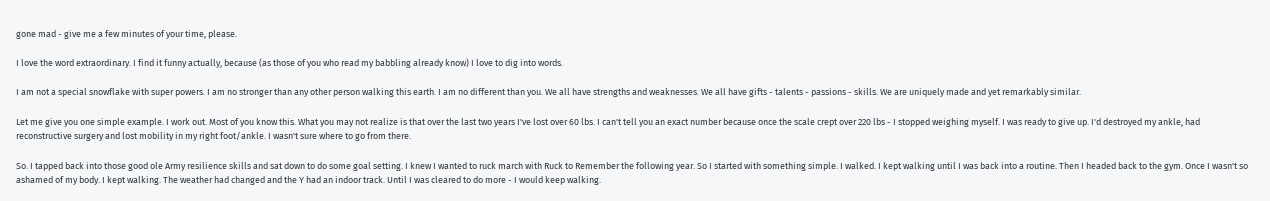gone mad - give me a few minutes of your time, please.

I love the word extraordinary. I find it funny actually, because (as those of you who read my babbling already know) I love to dig into words.

I am not a special snowflake with super powers. I am no stronger than any other person walking this earth. I am no different than you. We all have strengths and weaknesses. We all have gifts - talents - passions - skills. We are uniquely made and yet remarkably similar.

Let me give you one simple example. I work out. Most of you know this. What you may not realize is that over the last two years I've lost over 60 lbs. I can't tell you an exact number because once the scale crept over 220 lbs - I stopped weighing myself. I was ready to give up. I'd destroyed my ankle, had reconstructive surgery and lost mobility in my right foot/ankle. I wasn't sure where to go from there.

So. I tapped back into those good ole Army resilience skills and sat down to do some goal setting. I knew I wanted to ruck march with Ruck to Remember the following year. So I started with something simple. I walked. I kept walking until I was back into a routine. Then I headed back to the gym. Once I wasn't so ashamed of my body. I kept walking. The weather had changed and the Y had an indoor track. Until I was cleared to do more - I would keep walking.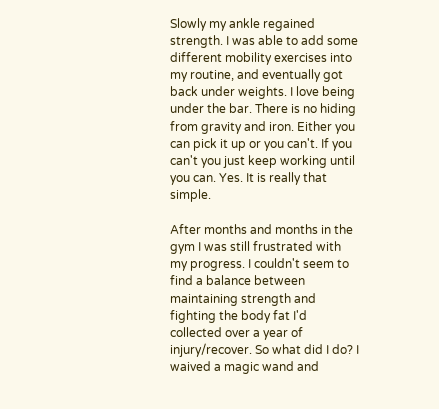Slowly my ankle regained strength. I was able to add some different mobility exercises into my routine, and eventually got back under weights. I love being under the bar. There is no hiding from gravity and iron. Either you can pick it up or you can't. If you can't you just keep working until you can. Yes. It is really that simple.

After months and months in the gym I was still frustrated with my progress. I couldn't seem to find a balance between maintaining strength and fighting the body fat I'd collected over a year of injury/recover. So what did I do? I waived a magic wand and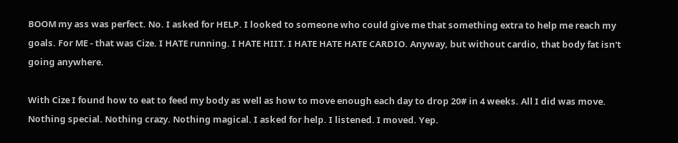BOOM my ass was perfect. No. I asked for HELP. I looked to someone who could give me that something extra to help me reach my goals. For ME - that was Cize. I HATE running. I HATE HIIT. I HATE HATE HATE CARDIO. Anyway, but without cardio, that body fat isn't going anywhere.

With Cize I found how to eat to feed my body as well as how to move enough each day to drop 20# in 4 weeks. All I did was move. Nothing special. Nothing crazy. Nothing magical. I asked for help. I listened. I moved. Yep.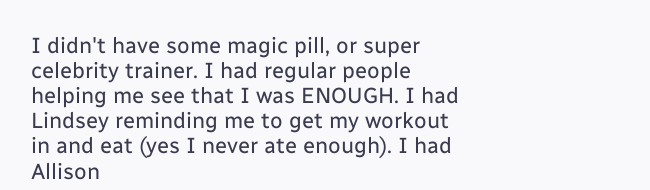I didn't have some magic pill, or super celebrity trainer. I had regular people helping me see that I was ENOUGH. I had Lindsey reminding me to get my workout in and eat (yes I never ate enough). I had Allison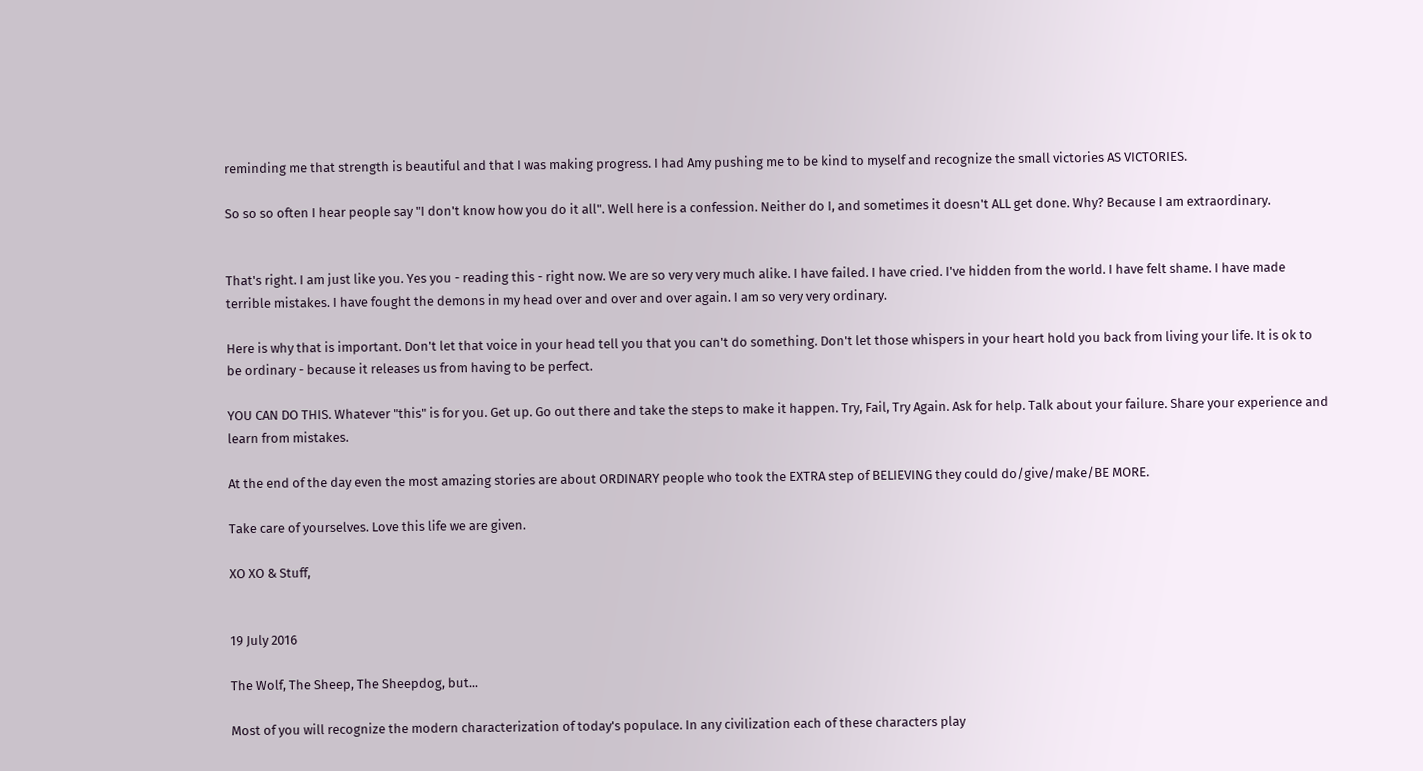reminding me that strength is beautiful and that I was making progress. I had Amy pushing me to be kind to myself and recognize the small victories AS VICTORIES.

So so so often I hear people say "I don't know how you do it all". Well here is a confession. Neither do I, and sometimes it doesn't ALL get done. Why? Because I am extraordinary.


That's right. I am just like you. Yes you - reading this - right now. We are so very very much alike. I have failed. I have cried. I've hidden from the world. I have felt shame. I have made terrible mistakes. I have fought the demons in my head over and over and over again. I am so very very ordinary.

Here is why that is important. Don't let that voice in your head tell you that you can't do something. Don't let those whispers in your heart hold you back from living your life. It is ok to be ordinary - because it releases us from having to be perfect.

YOU CAN DO THIS. Whatever "this" is for you. Get up. Go out there and take the steps to make it happen. Try, Fail, Try Again. Ask for help. Talk about your failure. Share your experience and learn from mistakes.

At the end of the day even the most amazing stories are about ORDINARY people who took the EXTRA step of BELIEVING they could do/give/make/BE MORE.

Take care of yourselves. Love this life we are given.

XO XO & Stuff,


19 July 2016

The Wolf, The Sheep, The Sheepdog, but...

Most of you will recognize the modern characterization of today's populace. In any civilization each of these characters play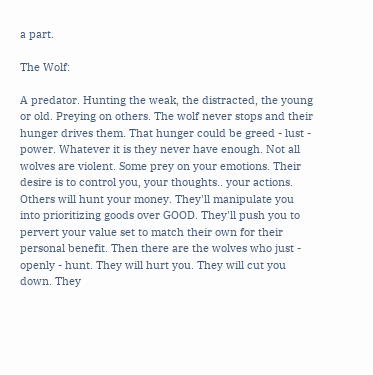a part.

The Wolf:

A predator. Hunting the weak, the distracted, the young or old. Preying on others. The wolf never stops and their hunger drives them. That hunger could be greed - lust - power. Whatever it is they never have enough. Not all wolves are violent. Some prey on your emotions. Their desire is to control you, your thoughts.. your actions. Others will hunt your money. They'll manipulate you into prioritizing goods over GOOD. They'll push you to pervert your value set to match their own for their personal benefit. Then there are the wolves who just - openly - hunt. They will hurt you. They will cut you down. They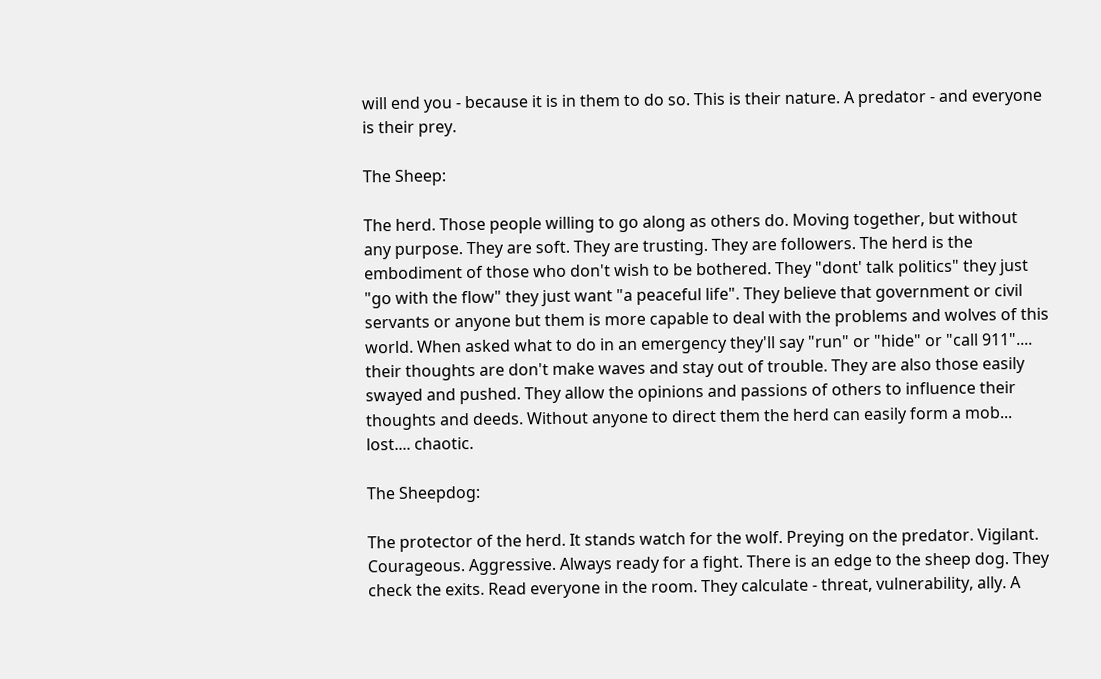will end you - because it is in them to do so. This is their nature. A predator - and everyone is their prey.

The Sheep:

The herd. Those people willing to go along as others do. Moving together, but without any purpose. They are soft. They are trusting. They are followers. The herd is the embodiment of those who don't wish to be bothered. They "dont' talk politics" they just "go with the flow" they just want "a peaceful life". They believe that government or civil servants or anyone but them is more capable to deal with the problems and wolves of this world. When asked what to do in an emergency they'll say "run" or "hide" or "call 911".... their thoughts are don't make waves and stay out of trouble. They are also those easily swayed and pushed. They allow the opinions and passions of others to influence their thoughts and deeds. Without anyone to direct them the herd can easily form a mob... lost.... chaotic.

The Sheepdog:

The protector of the herd. It stands watch for the wolf. Preying on the predator. Vigilant. Courageous. Aggressive. Always ready for a fight. There is an edge to the sheep dog. They check the exits. Read everyone in the room. They calculate - threat, vulnerability, ally. A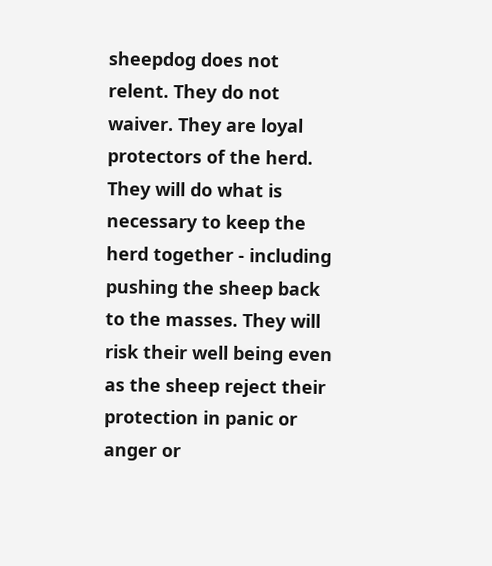sheepdog does not relent. They do not waiver. They are loyal protectors of the herd. They will do what is necessary to keep the herd together - including pushing the sheep back to the masses. They will risk their well being even as the sheep reject their protection in panic or anger or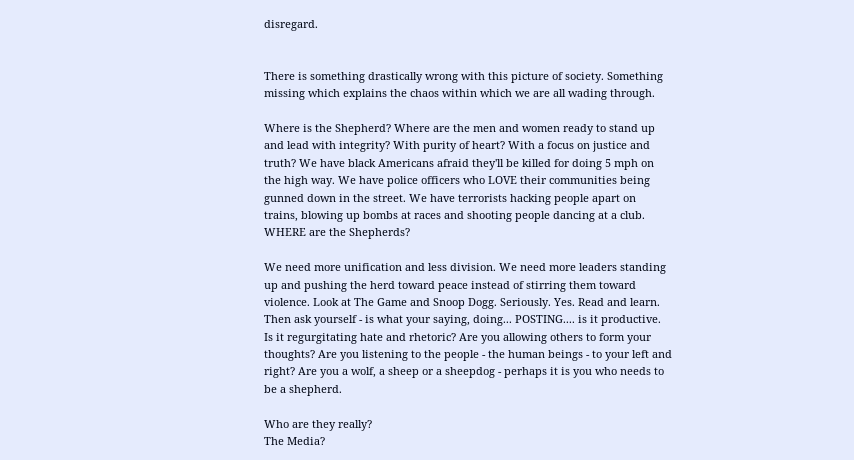disregard.


There is something drastically wrong with this picture of society. Something missing which explains the chaos within which we are all wading through.

Where is the Shepherd? Where are the men and women ready to stand up and lead with integrity? With purity of heart? With a focus on justice and truth? We have black Americans afraid they'll be killed for doing 5 mph on the high way. We have police officers who LOVE their communities being gunned down in the street. We have terrorists hacking people apart on trains, blowing up bombs at races and shooting people dancing at a club. WHERE are the Shepherds?

We need more unification and less division. We need more leaders standing up and pushing the herd toward peace instead of stirring them toward violence. Look at The Game and Snoop Dogg. Seriously. Yes. Read and learn. Then ask yourself - is what your saying, doing... POSTING.... is it productive. Is it regurgitating hate and rhetoric? Are you allowing others to form your thoughts? Are you listening to the people - the human beings - to your left and right? Are you a wolf, a sheep or a sheepdog - perhaps it is you who needs to be a shepherd.

Who are they really?
The Media?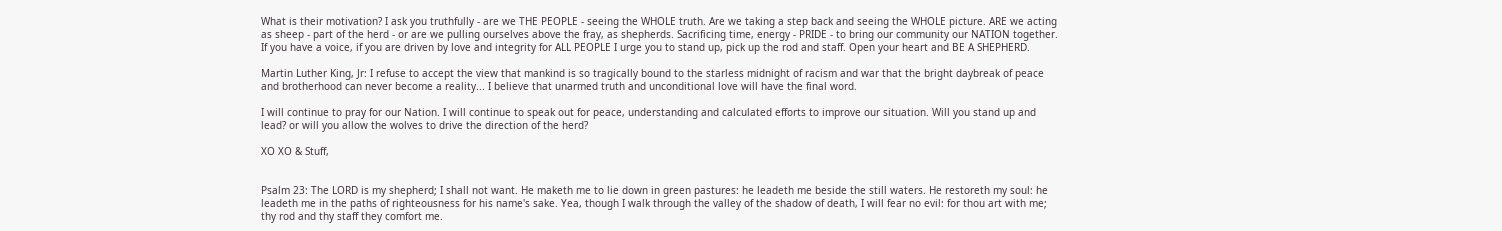What is their motivation? I ask you truthfully - are we THE PEOPLE - seeing the WHOLE truth. Are we taking a step back and seeing the WHOLE picture. ARE we acting as sheep - part of the herd - or are we pulling ourselves above the fray, as shepherds. Sacrificing time, energy - PRIDE - to bring our community our NATION together. If you have a voice, if you are driven by love and integrity for ALL PEOPLE I urge you to stand up, pick up the rod and staff. Open your heart and BE A SHEPHERD.

Martin Luther King, Jr: I refuse to accept the view that mankind is so tragically bound to the starless midnight of racism and war that the bright daybreak of peace and brotherhood can never become a reality... I believe that unarmed truth and unconditional love will have the final word.

I will continue to pray for our Nation. I will continue to speak out for peace, understanding and calculated efforts to improve our situation. Will you stand up and lead? or will you allow the wolves to drive the direction of the herd?

XO XO & Stuff,


Psalm 23: The LORD is my shepherd; I shall not want. He maketh me to lie down in green pastures: he leadeth me beside the still waters. He restoreth my soul: he leadeth me in the paths of righteousness for his name's sake. Yea, though I walk through the valley of the shadow of death, I will fear no evil: for thou art with me; thy rod and thy staff they comfort me.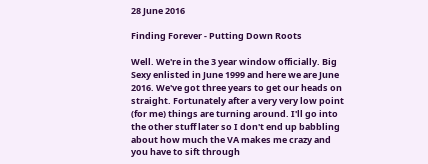28 June 2016

Finding Forever - Putting Down Roots

Well. We're in the 3 year window officially. Big Sexy enlisted in June 1999 and here we are June 2016. We've got three years to get our heads on straight. Fortunately after a very very low point (for me) things are turning around. I'll go into the other stuff later so I don't end up babbling about how much the VA makes me crazy and you have to sift through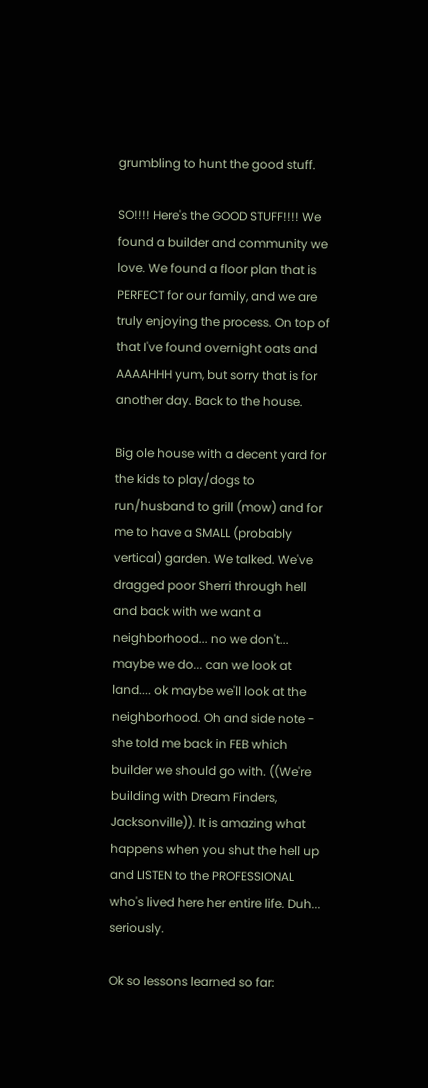grumbling to hunt the good stuff.

SO!!!! Here's the GOOD STUFF!!!! We found a builder and community we love. We found a floor plan that is PERFECT for our family, and we are truly enjoying the process. On top of that I've found overnight oats and AAAAHHH yum, but sorry that is for another day. Back to the house.

Big ole house with a decent yard for the kids to play/dogs to run/husband to grill (mow) and for me to have a SMALL (probably vertical) garden. We talked. We've dragged poor Sherri through hell and back with we want a neighborhood... no we don't... maybe we do... can we look at land.... ok maybe we'll look at the neighborhood. Oh and side note - she told me back in FEB which builder we should go with. ((We're building with Dream Finders, Jacksonville)). It is amazing what happens when you shut the hell up and LISTEN to the PROFESSIONAL who's lived here her entire life. Duh... seriously.

Ok so lessons learned so far: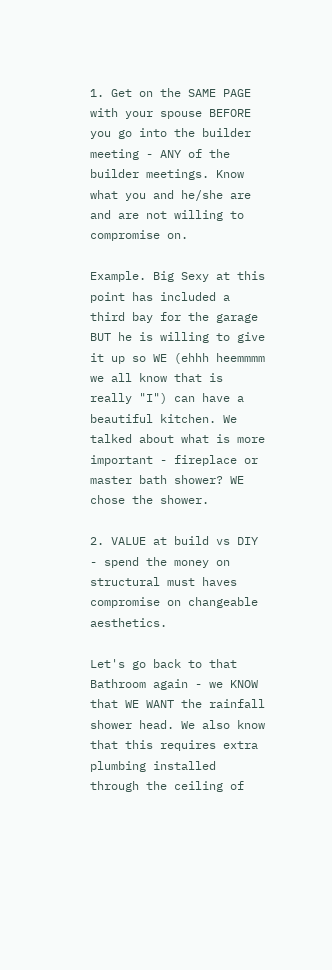1. Get on the SAME PAGE with your spouse BEFORE you go into the builder meeting - ANY of the builder meetings. Know what you and he/she are and are not willing to compromise on.

Example. Big Sexy at this point has included a third bay for the garage BUT he is willing to give it up so WE (ehhh heemmmm we all know that is really "I") can have a beautiful kitchen. We talked about what is more important - fireplace or master bath shower? WE chose the shower.

2. VALUE at build vs DIY - spend the money on structural must haves compromise on changeable aesthetics.

Let's go back to that Bathroom again - we KNOW that WE WANT the rainfall shower head. We also know that this requires extra plumbing installed through the ceiling of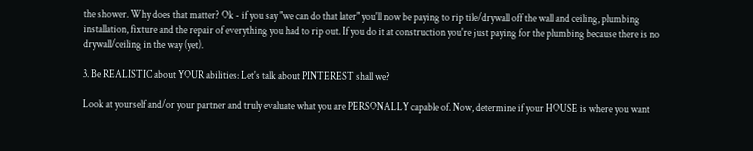the shower. Why does that matter? Ok - if you say "we can do that later" you'll now be paying to rip tile/drywall off the wall and ceiling, plumbing installation, fixture and the repair of everything you had to rip out. If you do it at construction you're just paying for the plumbing because there is no drywall/ceiling in the way (yet).

3. Be REALISTIC about YOUR abilities: Let's talk about PINTEREST shall we?

Look at yourself and/or your partner and truly evaluate what you are PERSONALLY capable of. Now, determine if your HOUSE is where you want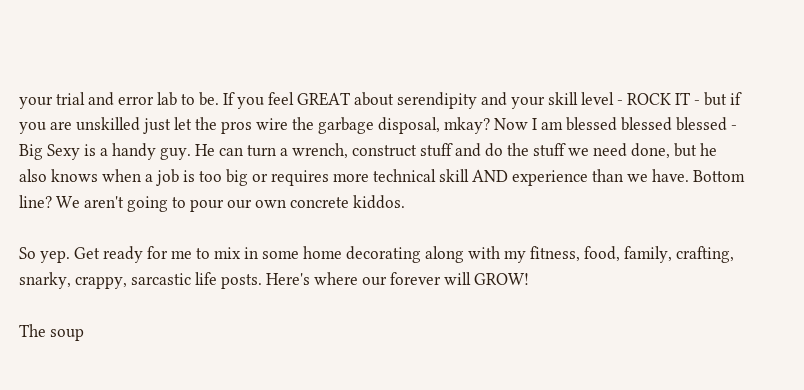your trial and error lab to be. If you feel GREAT about serendipity and your skill level - ROCK IT - but if you are unskilled just let the pros wire the garbage disposal, mkay? Now I am blessed blessed blessed - Big Sexy is a handy guy. He can turn a wrench, construct stuff and do the stuff we need done, but he also knows when a job is too big or requires more technical skill AND experience than we have. Bottom line? We aren't going to pour our own concrete kiddos.

So yep. Get ready for me to mix in some home decorating along with my fitness, food, family, crafting, snarky, crappy, sarcastic life posts. Here's where our forever will GROW!

The soup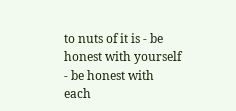to nuts of it is - be honest with yourself - be honest with each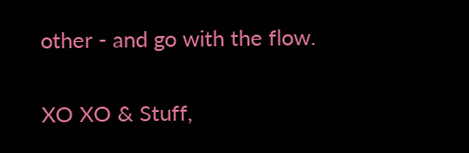other - and go with the flow.

XO XO & Stuff,